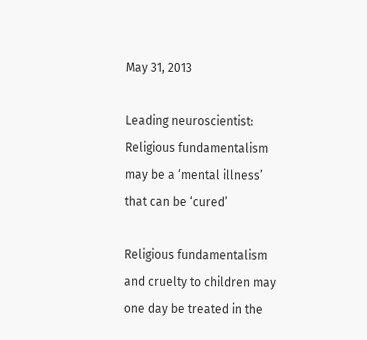May 31, 2013

Leading neuroscientist: Religious fundamentalism may be a ‘mental illness’ that can be ‘cured’

Religious fundamentalism and cruelty to children may one day be treated in the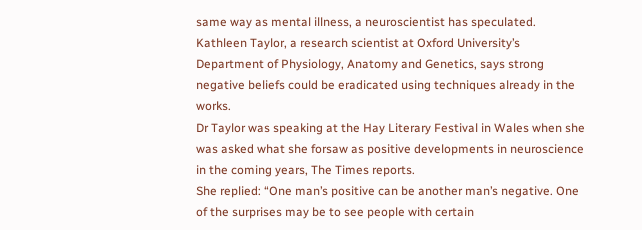same way as mental illness, a neuroscientist has speculated.
Kathleen Taylor, a research scientist at Oxford University’s Department of Physiology, Anatomy and Genetics, says strong negative beliefs could be eradicated using techniques already in the works.
Dr Taylor was speaking at the Hay Literary Festival in Wales when she was asked what she forsaw as positive developments in neuroscience in the coming years, The Times reports.
She replied: “One man’s positive can be another man’s negative. One of the surprises may be to see people with certain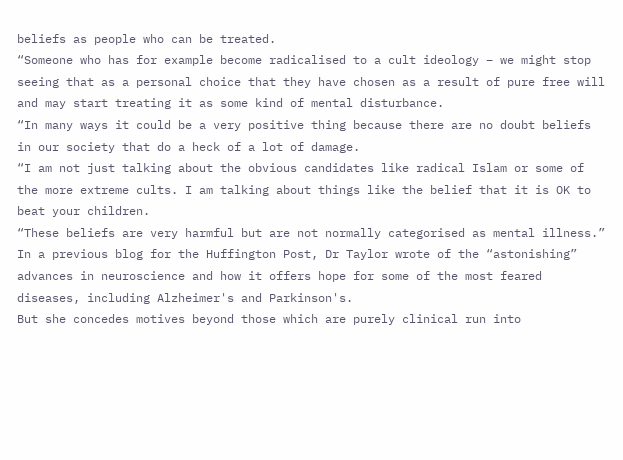beliefs as people who can be treated.
“Someone who has for example become radicalised to a cult ideology – we might stop seeing that as a personal choice that they have chosen as a result of pure free will and may start treating it as some kind of mental disturbance.
“In many ways it could be a very positive thing because there are no doubt beliefs in our society that do a heck of a lot of damage.
“I am not just talking about the obvious candidates like radical Islam or some of the more extreme cults. I am talking about things like the belief that it is OK to beat your children.
“These beliefs are very harmful but are not normally categorised as mental illness.”
In a previous blog for the Huffington Post, Dr Taylor wrote of the “astonishing” advances in neuroscience and how it offers hope for some of the most feared diseases, including Alzheimer's and Parkinson's.
But she concedes motives beyond those which are purely clinical run into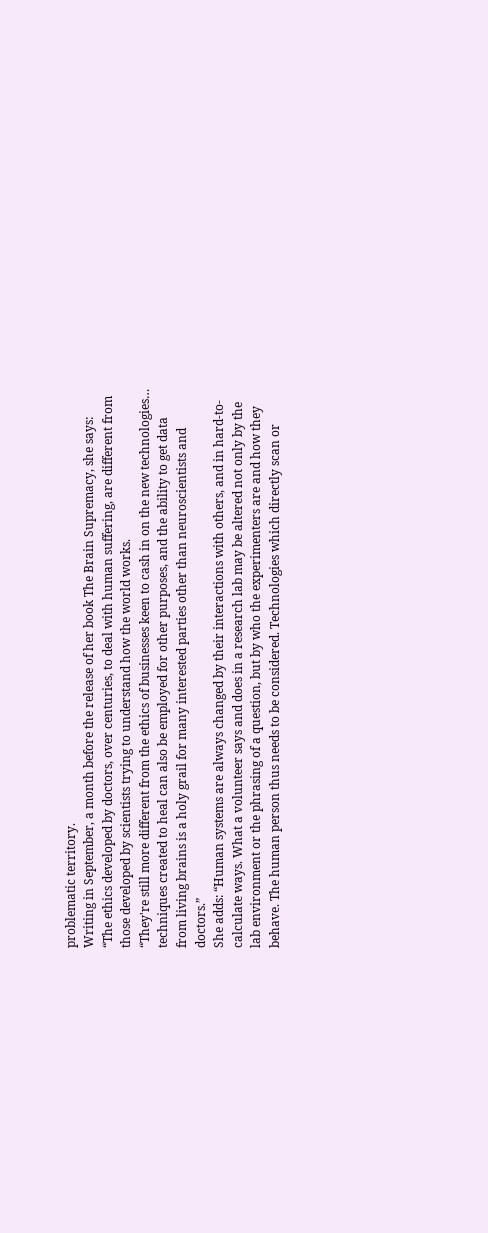problematic territory.
Writing in September, a month before the release of her book The Brain Supremacy, she says: “The ethics developed by doctors, over centuries, to deal with human suffering, are different from those developed by scientists trying to understand how the world works.
“They're still more different from the ethics of businesses keen to cash in on the new technologies… techniques created to heal can also be employed for other purposes, and the ability to get data from living brains is a holy grail for many interested parties other than neuroscientists and doctors.”
She adds: “Human systems are always changed by their interactions with others, and in hard-to-calculate ways. What a volunteer says and does in a research lab may be altered not only by the lab environment or the phrasing of a question, but by who the experimenters are and how they behave. The human person thus needs to be considered. Technologies which directly scan or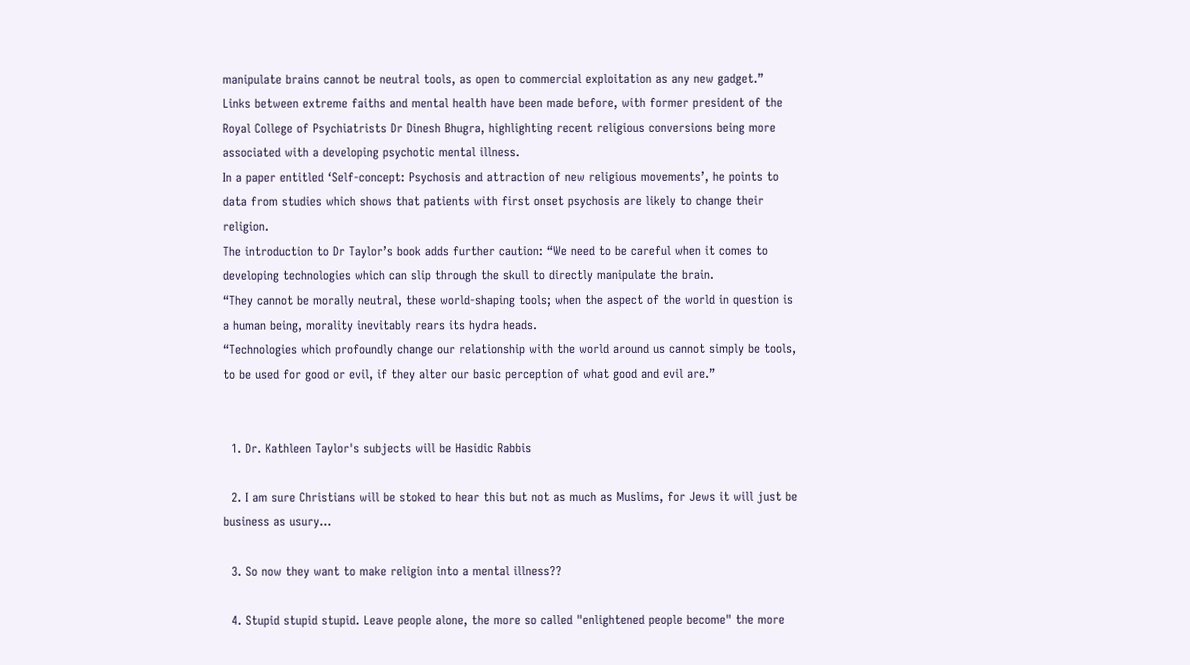manipulate brains cannot be neutral tools, as open to commercial exploitation as any new gadget.”
Links between extreme faiths and mental health have been made before, with former president of the Royal College of Psychiatrists Dr Dinesh Bhugra, highlighting recent religious conversions being more associated with a developing psychotic mental illness.
In a paper entitled ‘Self-concept: Psychosis and attraction of new religious movements’, he points to data from studies which shows that patients with first onset psychosis are likely to change their religion.
The introduction to Dr Taylor’s book adds further caution: “We need to be careful when it comes to developing technologies which can slip through the skull to directly manipulate the brain.
“They cannot be morally neutral, these world-shaping tools; when the aspect of the world in question is a human being, morality inevitably rears its hydra heads.
“Technologies which profoundly change our relationship with the world around us cannot simply be tools, to be used for good or evil, if they alter our basic perception of what good and evil are.”


  1. Dr. Kathleen Taylor's subjects will be Hasidic Rabbis

  2. I am sure Christians will be stoked to hear this but not as much as Muslims, for Jews it will just be business as usury...

  3. So now they want to make religion into a mental illness??

  4. Stupid stupid stupid. Leave people alone, the more so called "enlightened people become" the more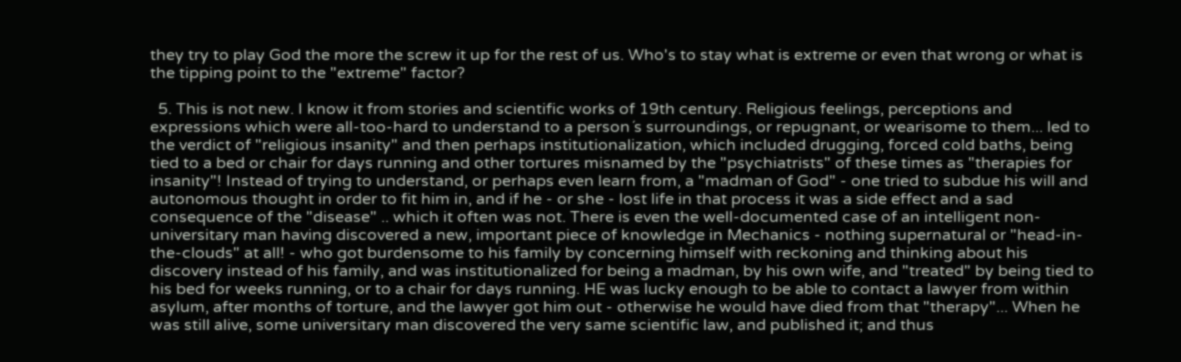they try to play God the more the screw it up for the rest of us. Who's to stay what is extreme or even that wrong or what is the tipping point to the "extreme" factor?

  5. This is not new. I know it from stories and scientific works of 19th century. Religious feelings, perceptions and expressions which were all-too-hard to understand to a person´s surroundings, or repugnant, or wearisome to them... led to the verdict of "religious insanity" and then perhaps institutionalization, which included drugging, forced cold baths, being tied to a bed or chair for days running and other tortures misnamed by the "psychiatrists" of these times as "therapies for insanity"! Instead of trying to understand, or perhaps even learn from, a "madman of God" - one tried to subdue his will and autonomous thought in order to fit him in, and if he - or she - lost life in that process it was a side effect and a sad consequence of the "disease" .. which it often was not. There is even the well-documented case of an intelligent non-universitary man having discovered a new, important piece of knowledge in Mechanics - nothing supernatural or "head-in-the-clouds" at all! - who got burdensome to his family by concerning himself with reckoning and thinking about his discovery instead of his family, and was institutionalized for being a madman, by his own wife, and "treated" by being tied to his bed for weeks running, or to a chair for days running. HE was lucky enough to be able to contact a lawyer from within asylum, after months of torture, and the lawyer got him out - otherwise he would have died from that "therapy"... When he was still alive, some universitary man discovered the very same scientific law, and published it; and thus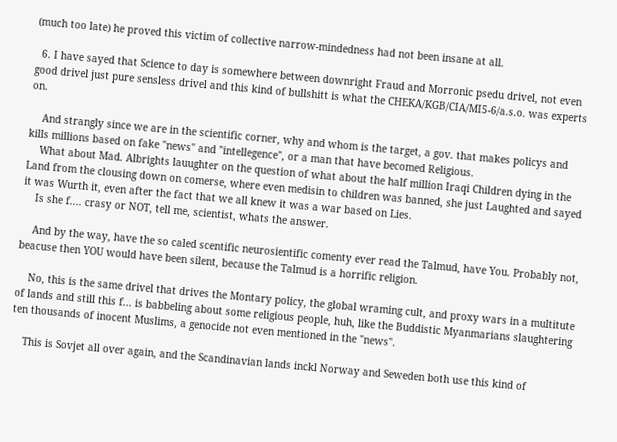(much too late) he proved this victim of collective narrow-mindedness had not been insane at all.

  6. I have sayed that Science to day is somewhere between downright Fraud and Morronic psedu drivel, not even good drivel just pure sensless drivel and this kind of bullshitt is what the CHEKA/KGB/CIA/MI5-6/a.s.o. was experts on.

    And strangly since we are in the scientific corner, why and whom is the target, a gov. that makes policys and kills millions based on fake "news" and "intellegence", or a man that have becomed Religious.
    What about Mad. Albrights lauughter on the question of what about the half million Iraqi Children dying in the Land from the clousing down on comerse, where even medisin to children was banned, she just Laughted and sayed it was Wurth it, even after the fact that we all knew it was a war based on Lies.
    Is she f.... crasy or NOT, tell me, scientist, whats the answer.

    And by the way, have the so caled scentific neurosientific comenty ever read the Talmud, have You. Probably not, beacuse then YOU would have been silent, because the Talmud is a horrific religion.

    No, this is the same drivel that drives the Montary policy, the global wraming cult, and proxy wars in a multitute of lands and still this f... is babbeling about some religious people, huh, like the Buddistic Myanmarians slaughtering ten thousands of inocent Muslims, a genocide not even mentioned in the "news".

    This is Sovjet all over again, and the Scandinavian lands inckl Norway and Seweden both use this kind of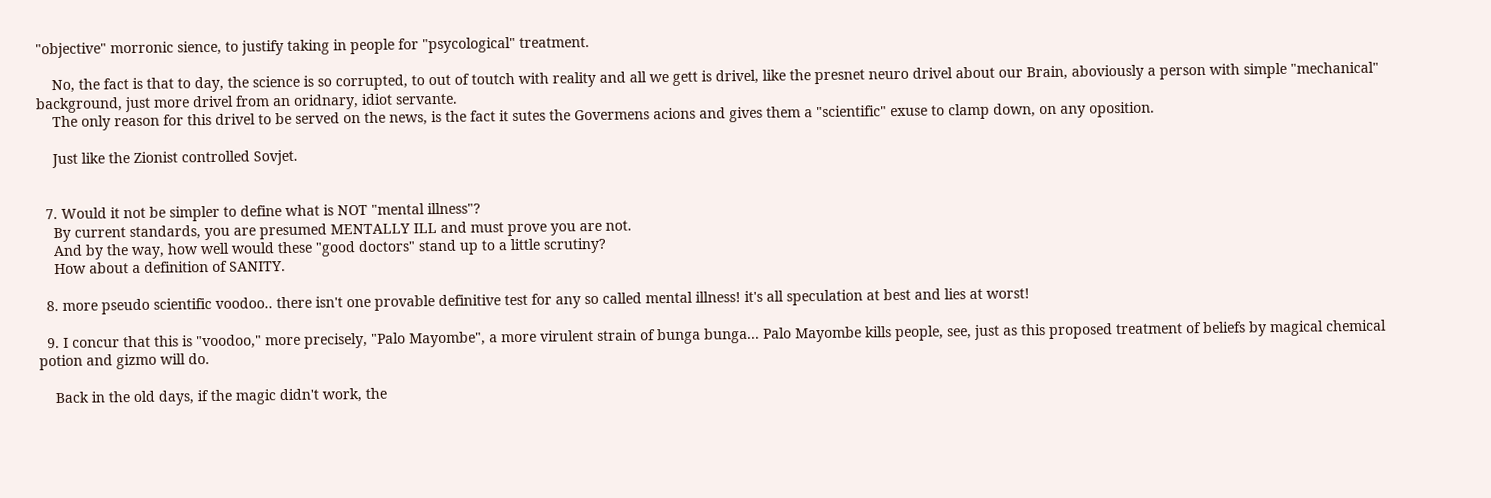"objective" morronic sience, to justify taking in people for "psycological" treatment.

    No, the fact is that to day, the science is so corrupted, to out of toutch with reality and all we gett is drivel, like the presnet neuro drivel about our Brain, aboviously a person with simple "mechanical" background, just more drivel from an oridnary, idiot servante.
    The only reason for this drivel to be served on the news, is the fact it sutes the Govermens acions and gives them a "scientific" exuse to clamp down, on any oposition.

    Just like the Zionist controlled Sovjet.


  7. Would it not be simpler to define what is NOT "mental illness"?
    By current standards, you are presumed MENTALLY ILL and must prove you are not.
    And by the way, how well would these "good doctors" stand up to a little scrutiny?
    How about a definition of SANITY.

  8. more pseudo scientific voodoo.. there isn't one provable definitive test for any so called mental illness! it's all speculation at best and lies at worst!

  9. I concur that this is "voodoo," more precisely, "Palo Mayombe", a more virulent strain of bunga bunga... Palo Mayombe kills people, see, just as this proposed treatment of beliefs by magical chemical potion and gizmo will do.

    Back in the old days, if the magic didn't work, the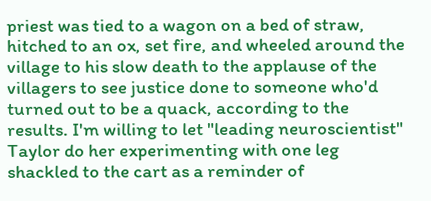priest was tied to a wagon on a bed of straw, hitched to an ox, set fire, and wheeled around the village to his slow death to the applause of the villagers to see justice done to someone who'd turned out to be a quack, according to the results. I'm willing to let "leading neuroscientist" Taylor do her experimenting with one leg shackled to the cart as a reminder of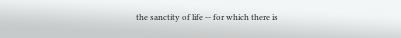the sanctity of life -- for which there is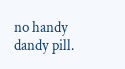no handy dandy pill.